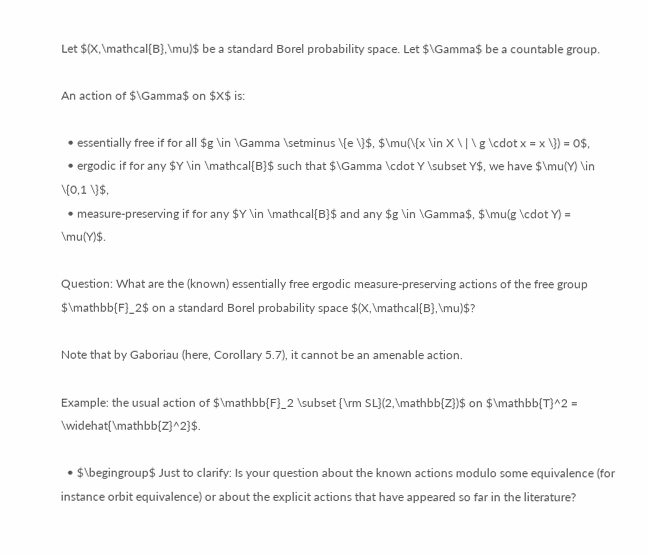Let $(X,\mathcal{B},\mu)$ be a standard Borel probability space. Let $\Gamma$ be a countable group.

An action of $\Gamma$ on $X$ is:

  • essentially free if for all $g \in \Gamma \setminus \{e \}$, $\mu(\{x \in X \ | \ g \cdot x = x \}) = 0$,
  • ergodic if for any $Y \in \mathcal{B}$ such that $\Gamma \cdot Y \subset Y$, we have $\mu(Y) \in \{0,1 \}$,
  • measure-preserving if for any $Y \in \mathcal{B}$ and any $g \in \Gamma$, $\mu(g \cdot Y) = \mu(Y)$.

Question: What are the (known) essentially free ergodic measure-preserving actions of the free group $\mathbb{F}_2$ on a standard Borel probability space $(X,\mathcal{B},\mu)$?

Note that by Gaboriau (here, Corollary 5.7), it cannot be an amenable action.

Example: the usual action of $\mathbb{F}_2 \subset {\rm SL}(2,\mathbb{Z})$ on $\mathbb{T}^2 = \widehat{\mathbb{Z}^2}$.

  • $\begingroup$ Just to clarify: Is your question about the known actions modulo some equivalence (for instance orbit equivalence) or about the explicit actions that have appeared so far in the literature?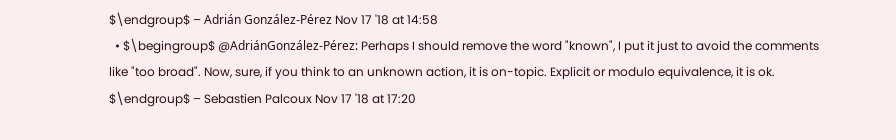$\endgroup$ – Adrián González-Pérez Nov 17 '18 at 14:58
  • $\begingroup$ @AdriánGonzález-Pérez: Perhaps I should remove the word "known", I put it just to avoid the comments like "too broad". Now, sure, if you think to an unknown action, it is on-topic. Explicit or modulo equivalence, it is ok. $\endgroup$ – Sebastien Palcoux Nov 17 '18 at 17:20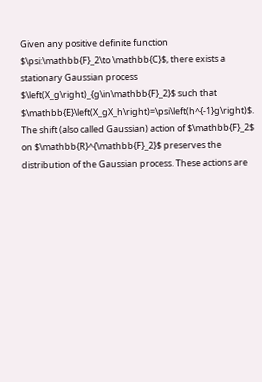Given any positive definite function $\psi:\mathbb{F}_2\to \mathbb{C}$, there exists a stationary Gaussian process $\left(X_g\right)_{g\in\mathbb{F}_2}$ such that $\mathbb{E}\left(X_gX_h\right)=\psi\left(h^{-1}g\right)$. The shift (also called Gaussian) action of $\mathbb{F}_2$ on $\mathbb{R}^{\mathbb{F}_2}$ preserves the distribution of the Gaussian process. These actions are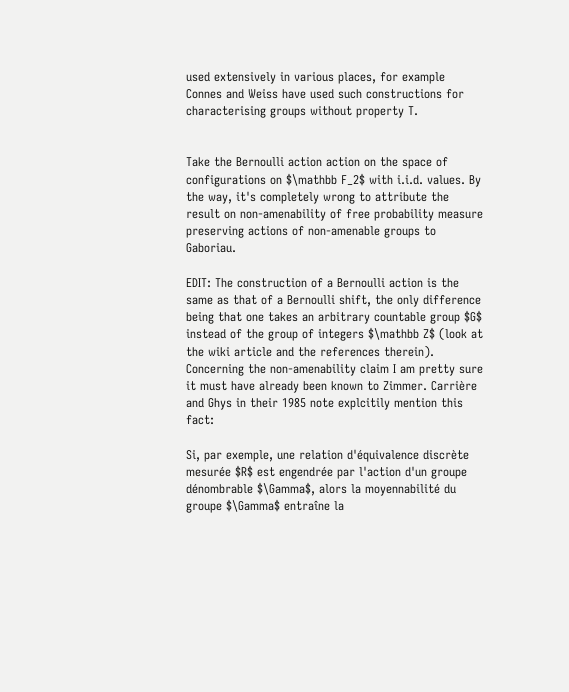used extensively in various places, for example Connes and Weiss have used such constructions for characterising groups without property T.


Take the Bernoulli action action on the space of configurations on $\mathbb F_2$ with i.i.d. values. By the way, it's completely wrong to attribute the result on non-amenability of free probability measure preserving actions of non-amenable groups to Gaboriau.

EDIT: The construction of a Bernoulli action is the same as that of a Bernoulli shift, the only difference being that one takes an arbitrary countable group $G$ instead of the group of integers $\mathbb Z$ (look at the wiki article and the references therein). Concerning the non-amenability claim I am pretty sure it must have already been known to Zimmer. Carrière and Ghys in their 1985 note explcitily mention this fact:

Si, par exemple, une relation d'équivalence discrète mesurée $R$ est engendrée par l'action d'un groupe dénombrable $\Gamma$, alors la moyennabilité du groupe $\Gamma$ entraîne la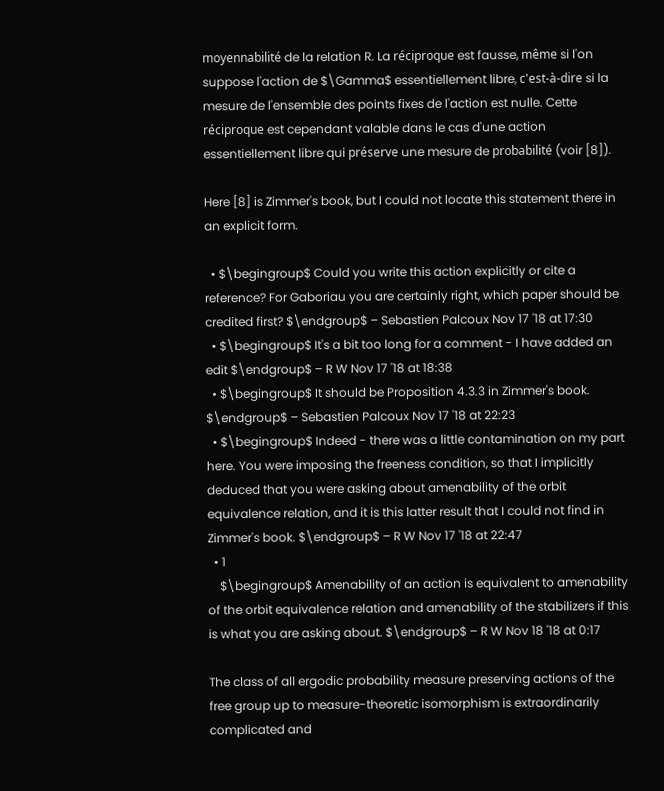moyennabilité de la relation R. La réciproque est fausse, même si l'on suppose l'action de $\Gamma$ essentiellement libre, c'est-à-dire si la mesure de l'ensemble des points fixes de l'action est nulle. Cette réciproque est cependant valable dans le cas d'une action essentiellement libre qui préserve une mesure de probabilité (voir [8]).

Here [8] is Zimmer's book, but I could not locate this statement there in an explicit form.

  • $\begingroup$ Could you write this action explicitly or cite a reference? For Gaboriau you are certainly right, which paper should be credited first? $\endgroup$ – Sebastien Palcoux Nov 17 '18 at 17:30
  • $\begingroup$ It's a bit too long for a comment - I have added an edit $\endgroup$ – R W Nov 17 '18 at 18:38
  • $\begingroup$ It should be Proposition 4.3.3 in Zimmer's book. $\endgroup$ – Sebastien Palcoux Nov 17 '18 at 22:23
  • $\begingroup$ Indeed - there was a little contamination on my part here. You were imposing the freeness condition, so that I implicitly deduced that you were asking about amenability of the orbit equivalence relation, and it is this latter result that I could not find in Zimmer's book. $\endgroup$ – R W Nov 17 '18 at 22:47
  • 1
    $\begingroup$ Amenability of an action is equivalent to amenability of the orbit equivalence relation and amenability of the stabilizers if this is what you are asking about. $\endgroup$ – R W Nov 18 '18 at 0:17

The class of all ergodic probability measure preserving actions of the free group up to measure-theoretic isomorphism is extraordinarily complicated and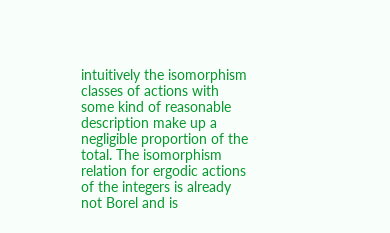intuitively the isomorphism classes of actions with some kind of reasonable description make up a negligible proportion of the total. The isomorphism relation for ergodic actions of the integers is already not Borel and is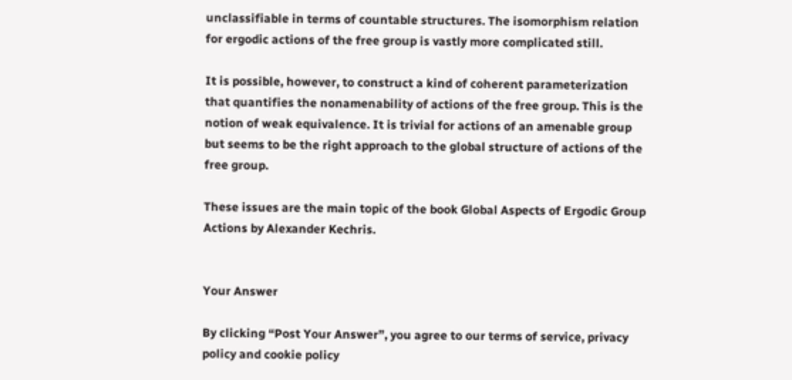unclassifiable in terms of countable structures. The isomorphism relation for ergodic actions of the free group is vastly more complicated still.

It is possible, however, to construct a kind of coherent parameterization that quantifies the nonamenability of actions of the free group. This is the notion of weak equivalence. It is trivial for actions of an amenable group but seems to be the right approach to the global structure of actions of the free group.

These issues are the main topic of the book Global Aspects of Ergodic Group Actions by Alexander Kechris.


Your Answer

By clicking “Post Your Answer”, you agree to our terms of service, privacy policy and cookie policy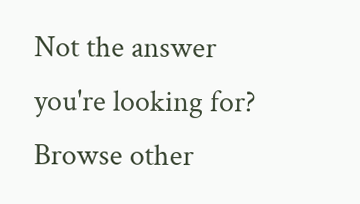Not the answer you're looking for? Browse other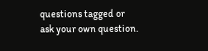questions tagged or ask your own question.